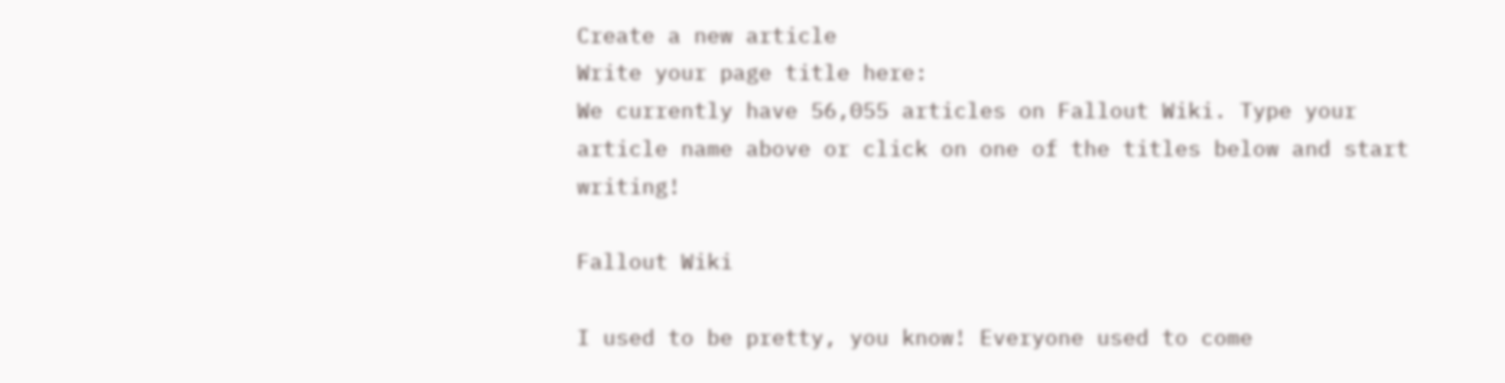Create a new article
Write your page title here:
We currently have 56,055 articles on Fallout Wiki. Type your article name above or click on one of the titles below and start writing!

Fallout Wiki

I used to be pretty, you know! Everyone used to come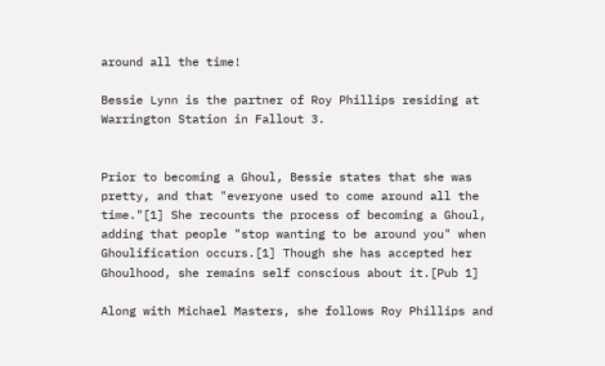around all the time!

Bessie Lynn is the partner of Roy Phillips residing at Warrington Station in Fallout 3.


Prior to becoming a Ghoul, Bessie states that she was pretty, and that "everyone used to come around all the time."[1] She recounts the process of becoming a Ghoul, adding that people "stop wanting to be around you" when Ghoulification occurs.[1] Though she has accepted her Ghoulhood, she remains self conscious about it.[Pub 1]

Along with Michael Masters, she follows Roy Phillips and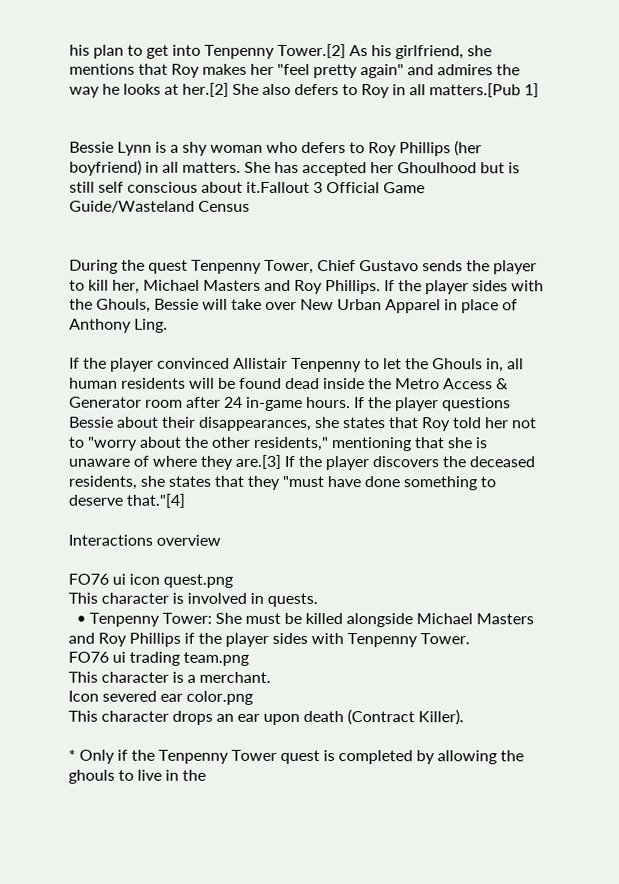his plan to get into Tenpenny Tower.[2] As his girlfriend, she mentions that Roy makes her "feel pretty again" and admires the way he looks at her.[2] She also defers to Roy in all matters.[Pub 1]


Bessie Lynn is a shy woman who defers to Roy Phillips (her boyfriend) in all matters. She has accepted her Ghoulhood but is still self conscious about it.Fallout 3 Official Game Guide/Wasteland Census


During the quest Tenpenny Tower, Chief Gustavo sends the player to kill her, Michael Masters and Roy Phillips. If the player sides with the Ghouls, Bessie will take over New Urban Apparel in place of Anthony Ling.

If the player convinced Allistair Tenpenny to let the Ghouls in, all human residents will be found dead inside the Metro Access & Generator room after 24 in-game hours. If the player questions Bessie about their disappearances, she states that Roy told her not to "worry about the other residents," mentioning that she is unaware of where they are.[3] If the player discovers the deceased residents, she states that they "must have done something to deserve that."[4]

Interactions overview

FO76 ui icon quest.png
This character is involved in quests.
  • Tenpenny Tower: She must be killed alongside Michael Masters and Roy Phillips if the player sides with Tenpenny Tower.
FO76 ui trading team.png
This character is a merchant.
Icon severed ear color.png
This character drops an ear upon death (Contract Killer).

* Only if the Tenpenny Tower quest is completed by allowing the ghouls to live in the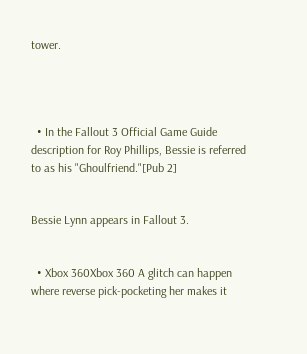tower.




  • In the Fallout 3 Official Game Guide description for Roy Phillips, Bessie is referred to as his "Ghoulfriend."[Pub 2]


Bessie Lynn appears in Fallout 3.


  • Xbox 360Xbox 360 A glitch can happen where reverse pick-pocketing her makes it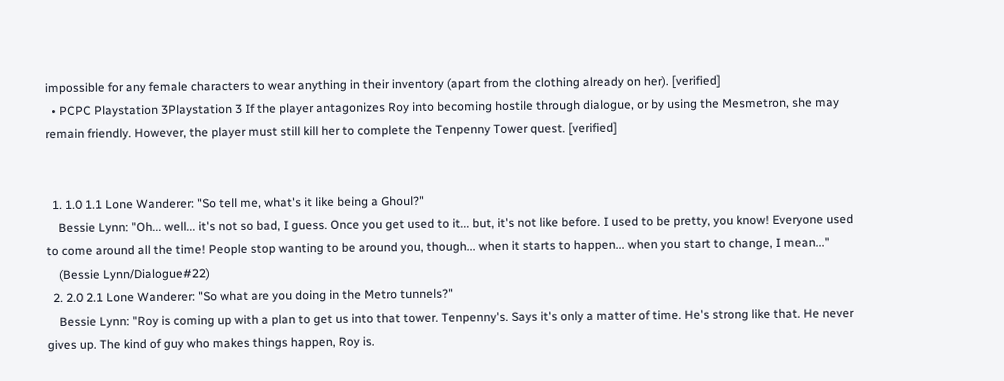impossible for any female characters to wear anything in their inventory (apart from the clothing already on her). [verified]
  • PCPC Playstation 3Playstation 3 If the player antagonizes Roy into becoming hostile through dialogue, or by using the Mesmetron, she may remain friendly. However, the player must still kill her to complete the Tenpenny Tower quest. [verified]


  1. 1.0 1.1 Lone Wanderer: "So tell me, what's it like being a Ghoul?"
    Bessie Lynn: "Oh... well... it's not so bad, I guess. Once you get used to it... but, it's not like before. I used to be pretty, you know! Everyone used to come around all the time! People stop wanting to be around you, though... when it starts to happen... when you start to change, I mean..."
    (Bessie Lynn/Dialogue#22)
  2. 2.0 2.1 Lone Wanderer: "So what are you doing in the Metro tunnels?"
    Bessie Lynn: "Roy is coming up with a plan to get us into that tower. Tenpenny's. Says it's only a matter of time. He's strong like that. He never gives up. The kind of guy who makes things happen, Roy is.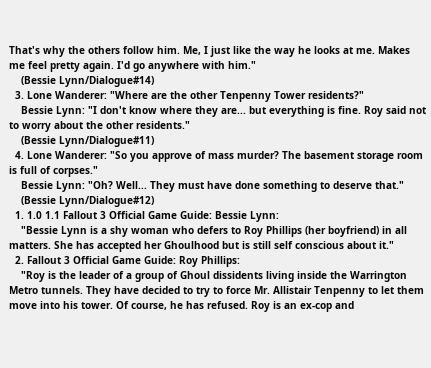That's why the others follow him. Me, I just like the way he looks at me. Makes me feel pretty again. I'd go anywhere with him."
    (Bessie Lynn/Dialogue#14)
  3. Lone Wanderer: "Where are the other Tenpenny Tower residents?"
    Bessie Lynn: "I don't know where they are... but everything is fine. Roy said not to worry about the other residents."
    (Bessie Lynn/Dialogue#11)
  4. Lone Wanderer: "So you approve of mass murder? The basement storage room is full of corpses."
    Bessie Lynn: "Oh? Well... They must have done something to deserve that."
    (Bessie Lynn/Dialogue#12)
  1. 1.0 1.1 Fallout 3 Official Game Guide: Bessie Lynn:
    "Bessie Lynn is a shy woman who defers to Roy Phillips (her boyfriend) in all matters. She has accepted her Ghoulhood but is still self conscious about it."
  2. Fallout 3 Official Game Guide: Roy Phillips:
    "Roy is the leader of a group of Ghoul dissidents living inside the Warrington Metro tunnels. They have decided to try to force Mr. Allistair Tenpenny to let them move into his tower. Of course, he has refused. Roy is an ex-cop and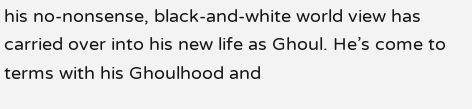his no-nonsense, black-and-white world view has carried over into his new life as Ghoul. He’s come to terms with his Ghoulhood and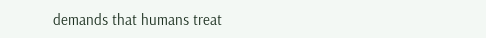demands that humans treat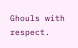Ghouls with respect.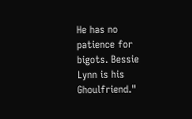He has no patience for bigots. Bessie Lynn is his Ghoulfriend."